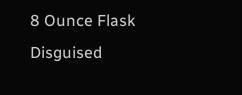8 Ounce Flask Disguised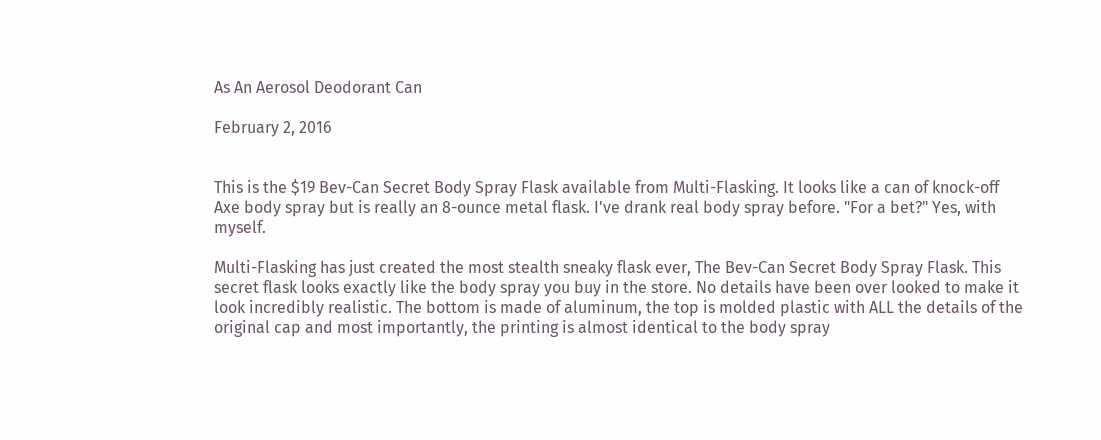As An Aerosol Deodorant Can

February 2, 2016


This is the $19 Bev-Can Secret Body Spray Flask available from Multi-Flasking. It looks like a can of knock-off Axe body spray but is really an 8-ounce metal flask. I've drank real body spray before. "For a bet?" Yes, with myself.

Multi-Flasking has just created the most stealth sneaky flask ever, The Bev-Can Secret Body Spray Flask. This secret flask looks exactly like the body spray you buy in the store. No details have been over looked to make it look incredibly realistic. The bottom is made of aluminum, the top is molded plastic with ALL the details of the original cap and most importantly, the printing is almost identical to the body spray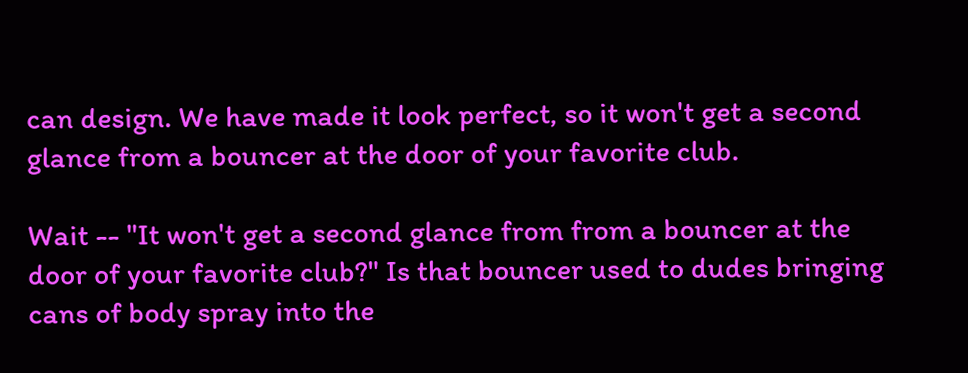can design. We have made it look perfect, so it won't get a second glance from a bouncer at the door of your favorite club.

Wait -- "It won't get a second glance from from a bouncer at the door of your favorite club?" Is that bouncer used to dudes bringing cans of body spray into the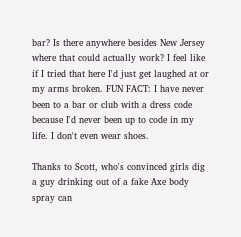bar? Is there anywhere besides New Jersey where that could actually work? I feel like if I tried that here I'd just get laughed at or my arms broken. FUN FACT: I have never been to a bar or club with a dress code because I'd never been up to code in my life. I don't even wear shoes.

Thanks to Scott, who's convinced girls dig a guy drinking out of a fake Axe body spray can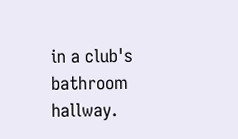in a club's bathroom hallway.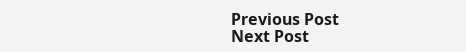Previous Post
Next Post